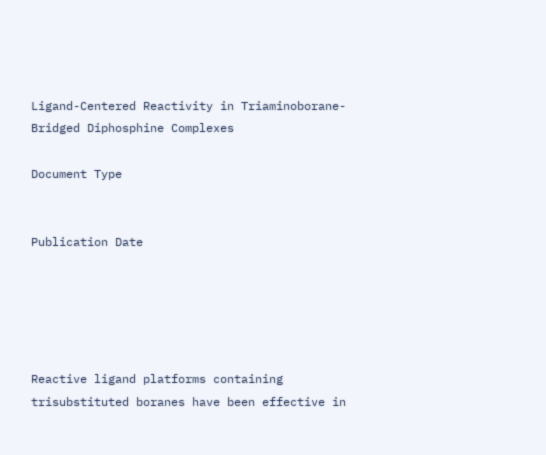Ligand-Centered Reactivity in Triaminoborane-Bridged Diphosphine Complexes

Document Type


Publication Date





Reactive ligand platforms containing trisubstituted boranes have been effective in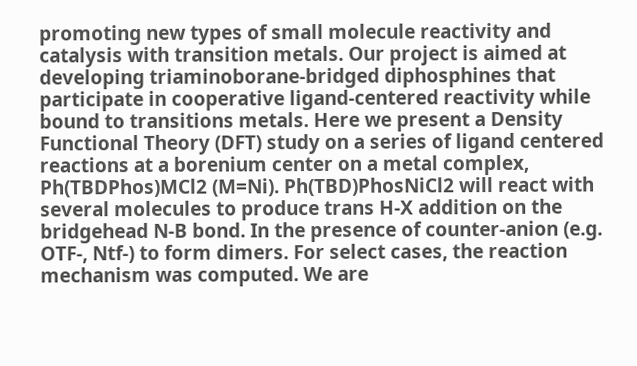promoting new types of small molecule reactivity and catalysis with transition metals. Our project is aimed at developing triaminoborane-bridged diphosphines that participate in cooperative ligand-centered reactivity while bound to transitions metals. Here we present a Density Functional Theory (DFT) study on a series of ligand centered reactions at a borenium center on a metal complex, Ph(TBDPhos)MCl2 (M=Ni). Ph(TBD)PhosNiCl2 will react with several molecules to produce trans H-X addition on the bridgehead N-B bond. In the presence of counter-anion (e.g. OTF-, Ntf-) to form dimers. For select cases, the reaction mechanism was computed. We are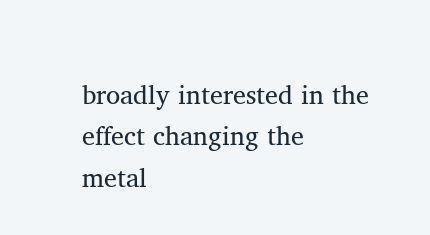broadly interested in the effect changing the metal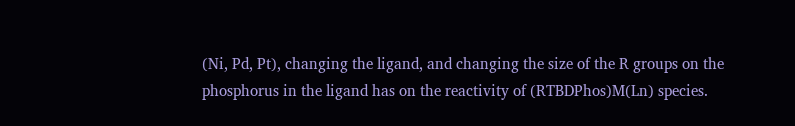(Ni, Pd, Pt), changing the ligand, and changing the size of the R groups on the phosphorus in the ligand has on the reactivity of (RTBDPhos)M(Ln) species.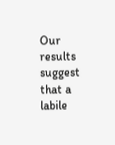Our results suggest that a labile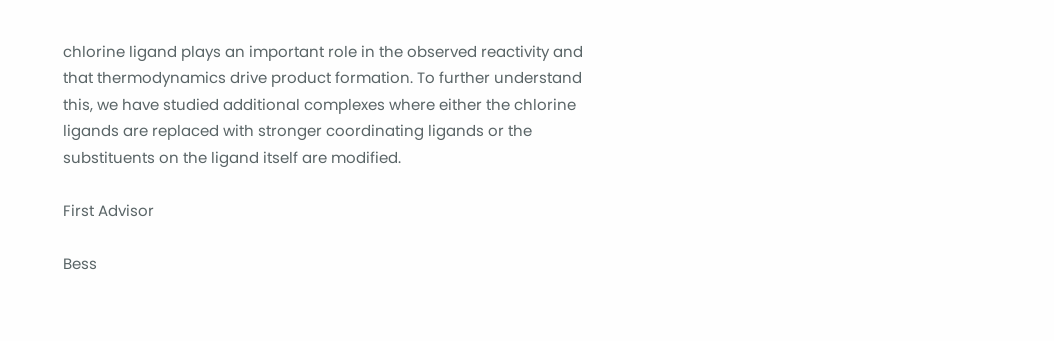chlorine ligand plays an important role in the observed reactivity and that thermodynamics drive product formation. To further understand this, we have studied additional complexes where either the chlorine ligands are replaced with stronger coordinating ligands or the substituents on the ligand itself are modified.

First Advisor

Bess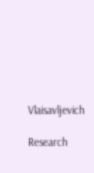Vlaisavljevich

Research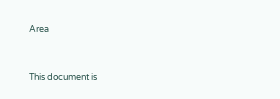Area


This document is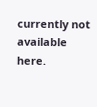currently not available here.